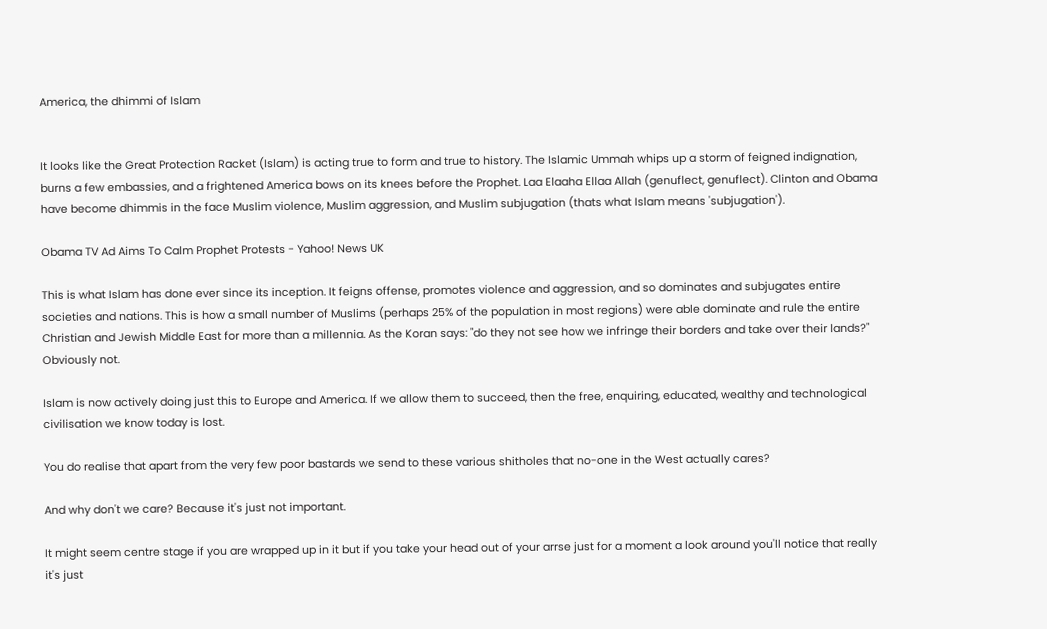America, the dhimmi of Islam


It looks like the Great Protection Racket (Islam) is acting true to form and true to history. The Islamic Ummah whips up a storm of feigned indignation, burns a few embassies, and a frightened America bows on its knees before the Prophet. Laa Elaaha Ellaa Allah (genuflect, genuflect). Clinton and Obama have become dhimmis in the face Muslim violence, Muslim aggression, and Muslim subjugation (thats what Islam means 'subjugation').

Obama TV Ad Aims To Calm Prophet Protests - Yahoo! News UK

This is what Islam has done ever since its inception. It feigns offense, promotes violence and aggression, and so dominates and subjugates entire societies and nations. This is how a small number of Muslims (perhaps 25% of the population in most regions) were able dominate and rule the entire Christian and Jewish Middle East for more than a millennia. As the Koran says: "do they not see how we infringe their borders and take over their lands?" Obviously not.

Islam is now actively doing just this to Europe and America. If we allow them to succeed, then the free, enquiring, educated, wealthy and technological civilisation we know today is lost.

You do realise that apart from the very few poor bastards we send to these various shitholes that no-one in the West actually cares?

And why don't we care? Because it's just not important.

It might seem centre stage if you are wrapped up in it but if you take your head out of your arrse just for a moment a look around you'll notice that really it's just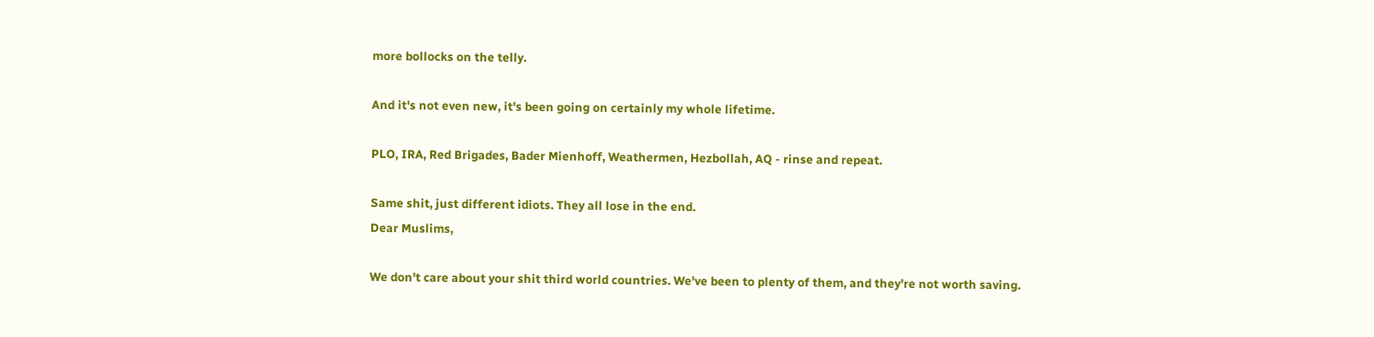more bollocks on the telly.

And it's not even new, it's been going on certainly my whole lifetime.

PLO, IRA, Red Brigades, Bader Mienhoff, Weathermen, Hezbollah, AQ - rinse and repeat.

Same shit, just different idiots. They all lose in the end.
Dear Muslims,

We don't care about your shit third world countries. We've been to plenty of them, and they're not worth saving.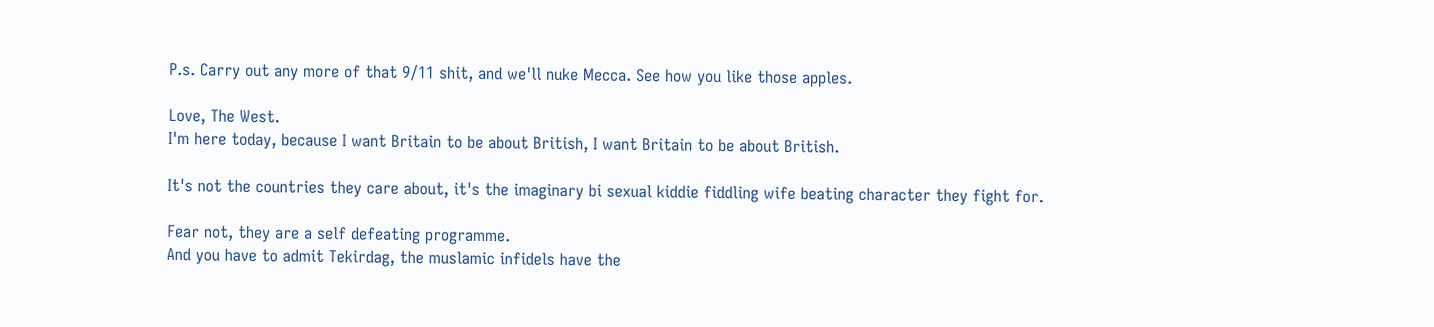P.s. Carry out any more of that 9/11 shit, and we'll nuke Mecca. See how you like those apples.

Love, The West.
I'm here today, because I want Britain to be about British, I want Britain to be about British.

It's not the countries they care about, it's the imaginary bi sexual kiddie fiddling wife beating character they fight for.

Fear not, they are a self defeating programme.
And you have to admit Tekirdag, the muslamic infidels have the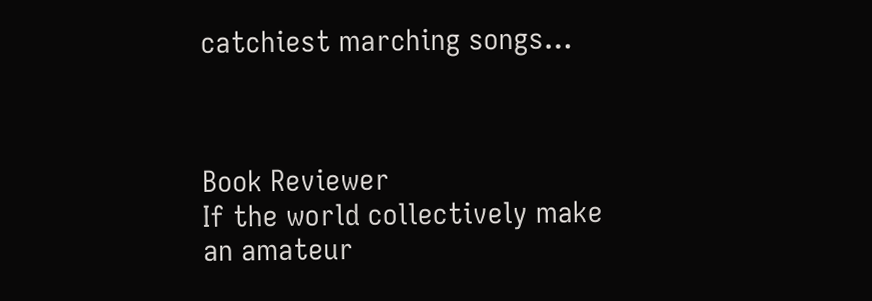catchiest marching songs…



Book Reviewer
If the world collectively make an amateur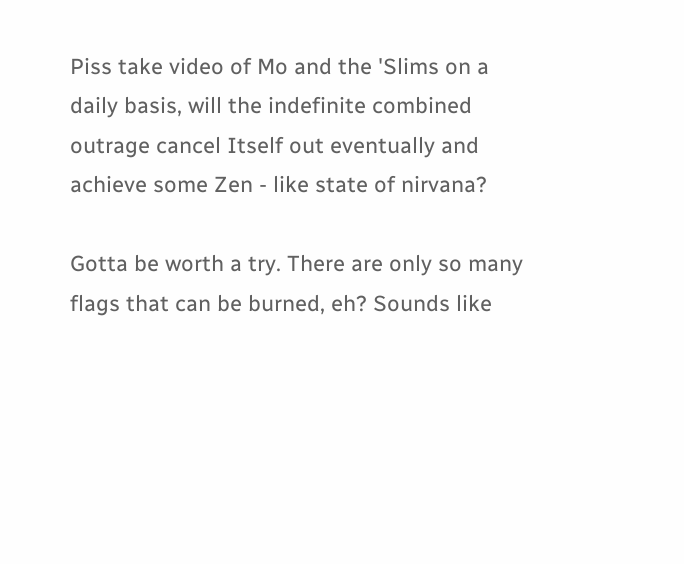Piss take video of Mo and the 'Slims on a daily basis, will the indefinite combined outrage cancel Itself out eventually and achieve some Zen - like state of nirvana?

Gotta be worth a try. There are only so many flags that can be burned, eh? Sounds like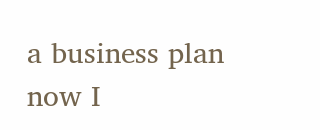a business plan now I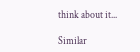think about it...

Similar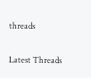threads

Latest Threads